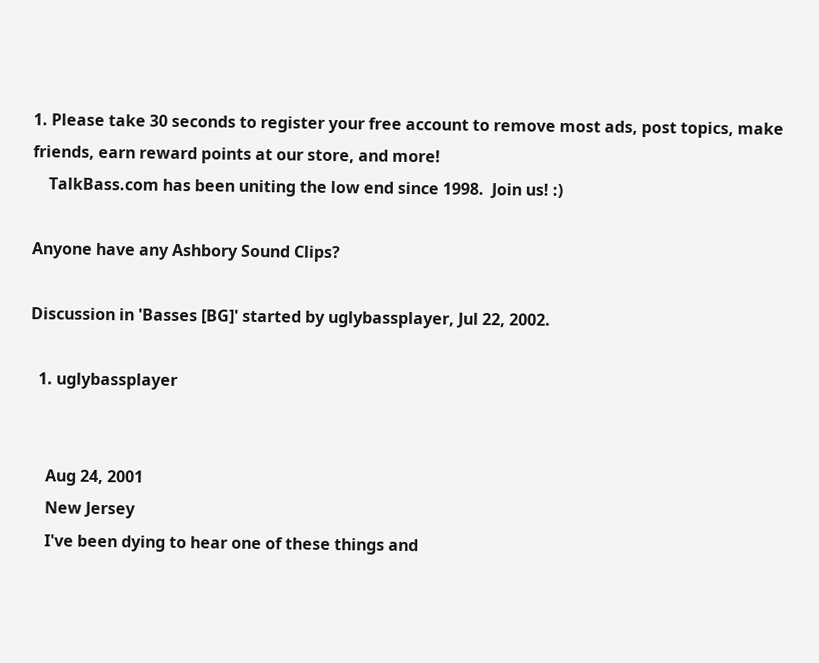1. Please take 30 seconds to register your free account to remove most ads, post topics, make friends, earn reward points at our store, and more!
    TalkBass.com has been uniting the low end since 1998.  Join us! :)

Anyone have any Ashbory Sound Clips?

Discussion in 'Basses [BG]' started by uglybassplayer, Jul 22, 2002.

  1. uglybassplayer


    Aug 24, 2001
    New Jersey
    I've been dying to hear one of these things and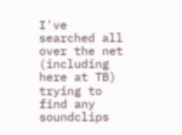I've searched all over the net (including here at TB) trying to find any soundclips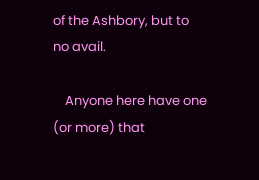of the Ashbory, but to no avail.

    Anyone here have one (or more) that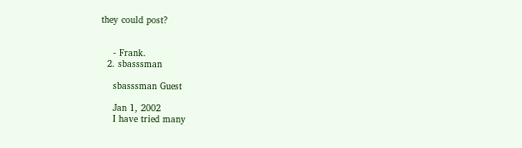they could post?


    - Frank.
  2. sbasssman

    sbasssman Guest

    Jan 1, 2002
    I have tried many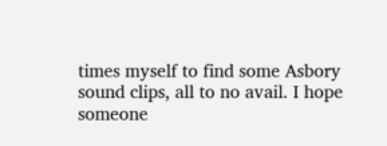times myself to find some Asbory sound clips, all to no avail. I hope someone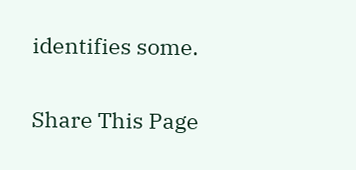identifies some.

Share This Page